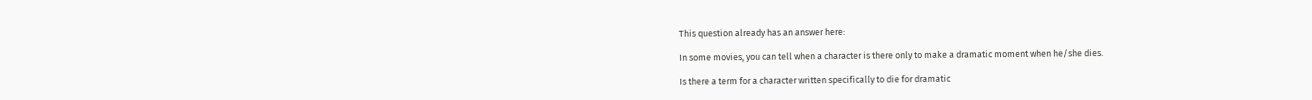This question already has an answer here:

In some movies, you can tell when a character is there only to make a dramatic moment when he/she dies.

Is there a term for a character written specifically to die for dramatic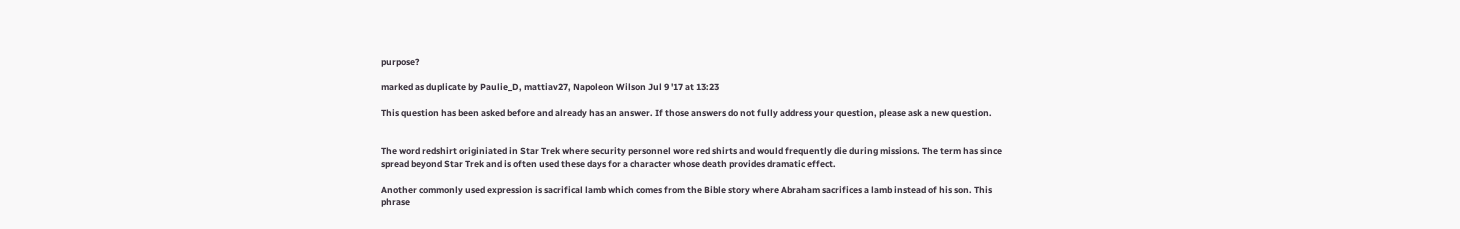purpose?

marked as duplicate by Paulie_D, mattiav27, Napoleon Wilson Jul 9 '17 at 13:23

This question has been asked before and already has an answer. If those answers do not fully address your question, please ask a new question.


The word redshirt originiated in Star Trek where security personnel wore red shirts and would frequently die during missions. The term has since spread beyond Star Trek and is often used these days for a character whose death provides dramatic effect.

Another commonly used expression is sacrifical lamb which comes from the Bible story where Abraham sacrifices a lamb instead of his son. This phrase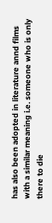has also been adopted in literature annd films with a similar meaning i.e. someone who is only there to die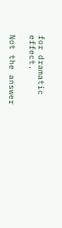for dramatic effect.

Not the answer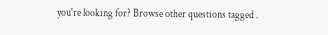you're looking for? Browse other questions tagged .